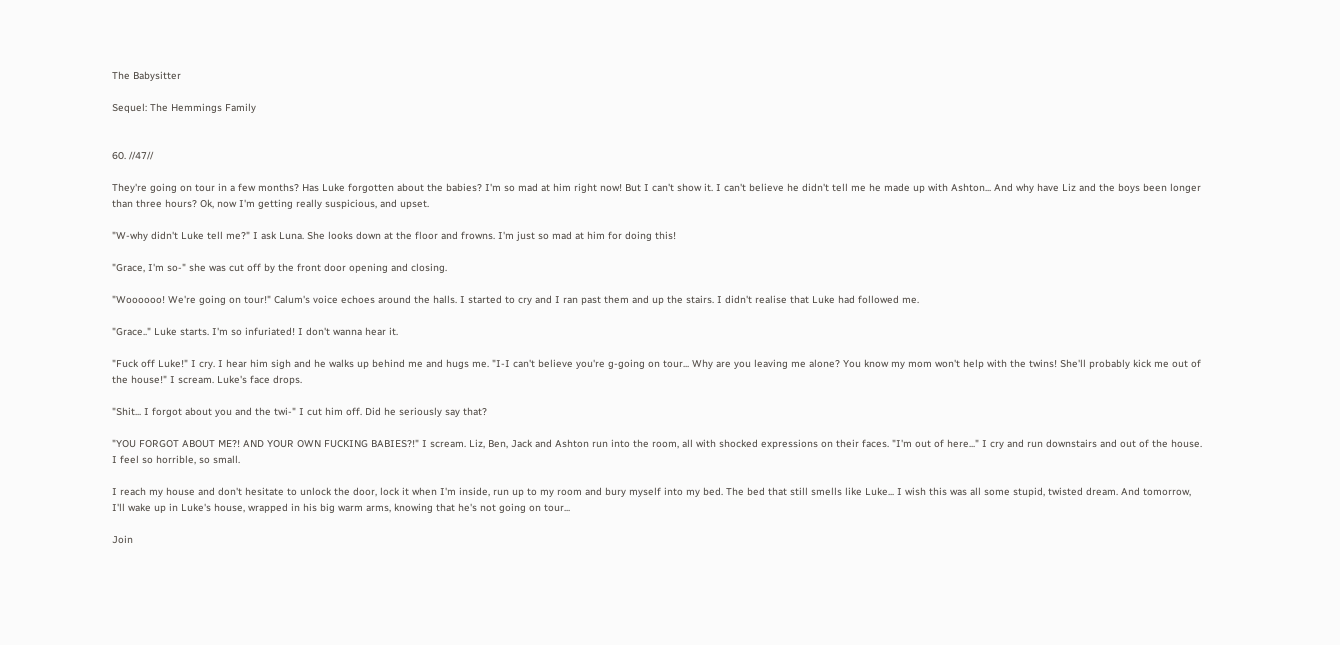The Babysitter

Sequel: The Hemmings Family


60. //47//

They're going on tour in a few months? Has Luke forgotten about the babies? I'm so mad at him right now! But I can't show it. I can't believe he didn't tell me he made up with Ashton... And why have Liz and the boys been longer than three hours? Ok, now I'm getting really suspicious, and upset.

"W-why didn't Luke tell me?" I ask Luna. She looks down at the floor and frowns. I'm just so mad at him for doing this!

"Grace, I'm so-" she was cut off by the front door opening and closing.

"Woooooo! We're going on tour!" Calum's voice echoes around the halls. I started to cry and I ran past them and up the stairs. I didn't realise that Luke had followed me.

"Grace.." Luke starts. I'm so infuriated! I don't wanna hear it.

"Fuck off Luke!" I cry. I hear him sigh and he walks up behind me and hugs me. "I-I can't believe you're g-going on tour... Why are you leaving me alone? You know my mom won't help with the twins! She'll probably kick me out of the house!" I scream. Luke's face drops.

"Shit... I forgot about you and the twi-" I cut him off. Did he seriously say that?

"YOU FORGOT ABOUT ME?! AND YOUR OWN FUCKING BABIES?!" I scream. Liz, Ben, Jack and Ashton run into the room, all with shocked expressions on their faces. "I'm out of here..." I cry and run downstairs and out of the house. I feel so horrible, so small.

I reach my house and don't hesitate to unlock the door, lock it when I'm inside, run up to my room and bury myself into my bed. The bed that still smells like Luke... I wish this was all some stupid, twisted dream. And tomorrow, I'll wake up in Luke's house, wrapped in his big warm arms, knowing that he's not going on tour...

Join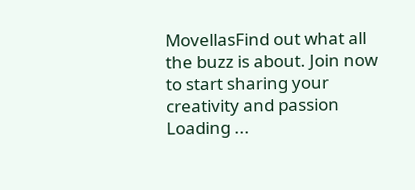MovellasFind out what all the buzz is about. Join now to start sharing your creativity and passion
Loading ...